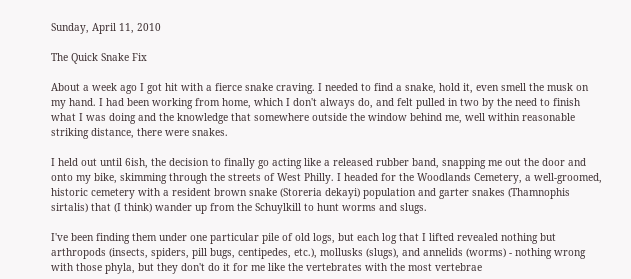Sunday, April 11, 2010

The Quick Snake Fix

About a week ago I got hit with a fierce snake craving. I needed to find a snake, hold it, even smell the musk on my hand. I had been working from home, which I don't always do, and felt pulled in two by the need to finish what I was doing and the knowledge that somewhere outside the window behind me, well within reasonable striking distance, there were snakes.

I held out until 6ish, the decision to finally go acting like a released rubber band, snapping me out the door and onto my bike, skimming through the streets of West Philly. I headed for the Woodlands Cemetery, a well-groomed, historic cemetery with a resident brown snake (Storeria dekayi) population and garter snakes (Thamnophis sirtalis) that (I think) wander up from the Schuylkill to hunt worms and slugs.

I've been finding them under one particular pile of old logs, but each log that I lifted revealed nothing but arthropods (insects, spiders, pill bugs, centipedes, etc.), mollusks (slugs), and annelids (worms) - nothing wrong with those phyla, but they don't do it for me like the vertebrates with the most vertebrae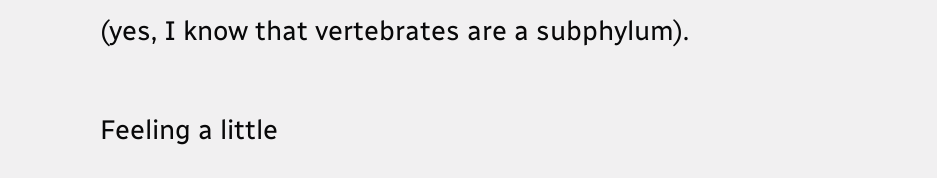(yes, I know that vertebrates are a subphylum).

Feeling a little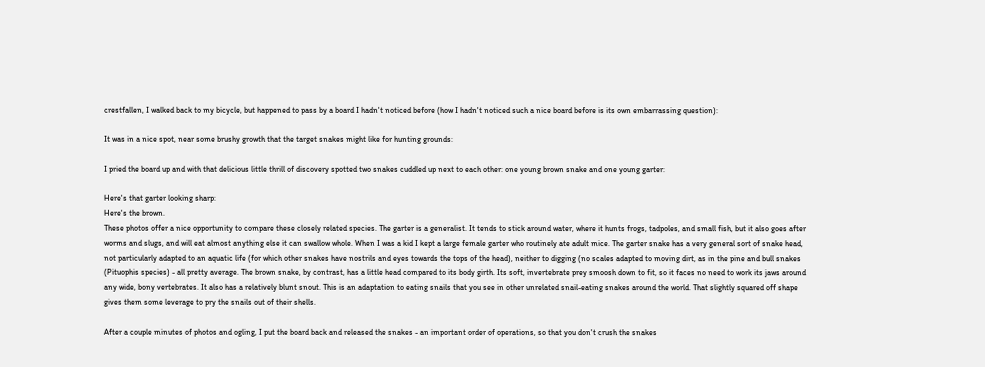crestfallen, I walked back to my bicycle, but happened to pass by a board I hadn't noticed before (how I hadn't noticed such a nice board before is its own embarrassing question):

It was in a nice spot, near some brushy growth that the target snakes might like for hunting grounds:

I pried the board up and with that delicious little thrill of discovery spotted two snakes cuddled up next to each other: one young brown snake and one young garter:

Here's that garter looking sharp:
Here's the brown.
These photos offer a nice opportunity to compare these closely related species. The garter is a generalist. It tends to stick around water, where it hunts frogs, tadpoles, and small fish, but it also goes after worms and slugs, and will eat almost anything else it can swallow whole. When I was a kid I kept a large female garter who routinely ate adult mice. The garter snake has a very general sort of snake head, not particularly adapted to an aquatic life (for which other snakes have nostrils and eyes towards the tops of the head), neither to digging (no scales adapted to moving dirt, as in the pine and bull snakes (Pituophis species) - all pretty average. The brown snake, by contrast, has a little head compared to its body girth. Its soft, invertebrate prey smoosh down to fit, so it faces no need to work its jaws around any wide, bony vertebrates. It also has a relatively blunt snout. This is an adaptation to eating snails that you see in other unrelated snail-eating snakes around the world. That slightly squared off shape gives them some leverage to pry the snails out of their shells.

After a couple minutes of photos and ogling, I put the board back and released the snakes - an important order of operations, so that you don't crush the snakes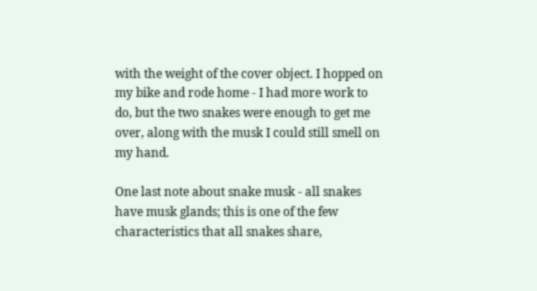with the weight of the cover object. I hopped on my bike and rode home - I had more work to do, but the two snakes were enough to get me over, along with the musk I could still smell on my hand.

One last note about snake musk - all snakes have musk glands; this is one of the few characteristics that all snakes share,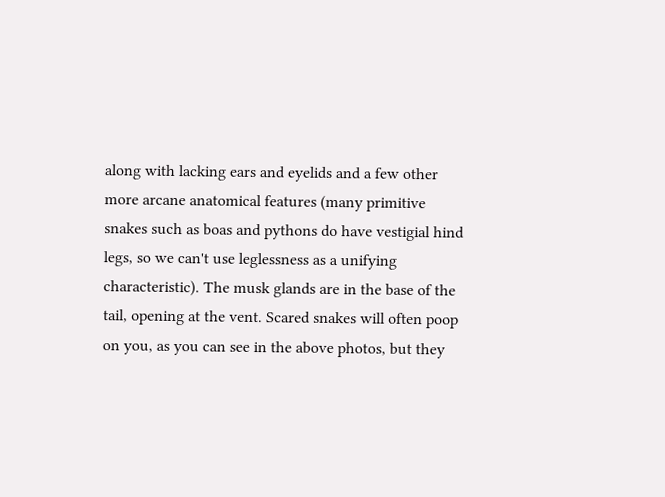along with lacking ears and eyelids and a few other more arcane anatomical features (many primitive snakes such as boas and pythons do have vestigial hind legs, so we can't use leglessness as a unifying characteristic). The musk glands are in the base of the tail, opening at the vent. Scared snakes will often poop on you, as you can see in the above photos, but they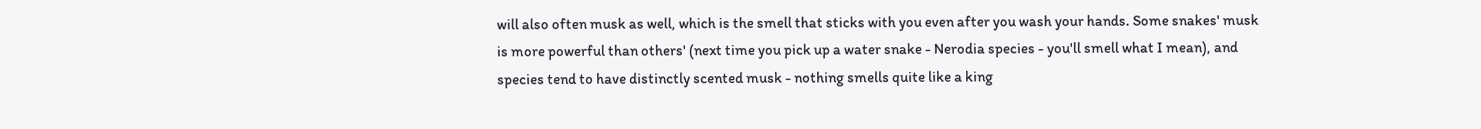will also often musk as well, which is the smell that sticks with you even after you wash your hands. Some snakes' musk is more powerful than others' (next time you pick up a water snake - Nerodia species - you'll smell what I mean), and species tend to have distinctly scented musk - nothing smells quite like a king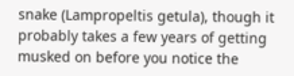snake (Lampropeltis getula), though it probably takes a few years of getting musked on before you notice the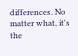differences. No matter what, it's the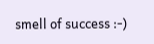smell of success :-)